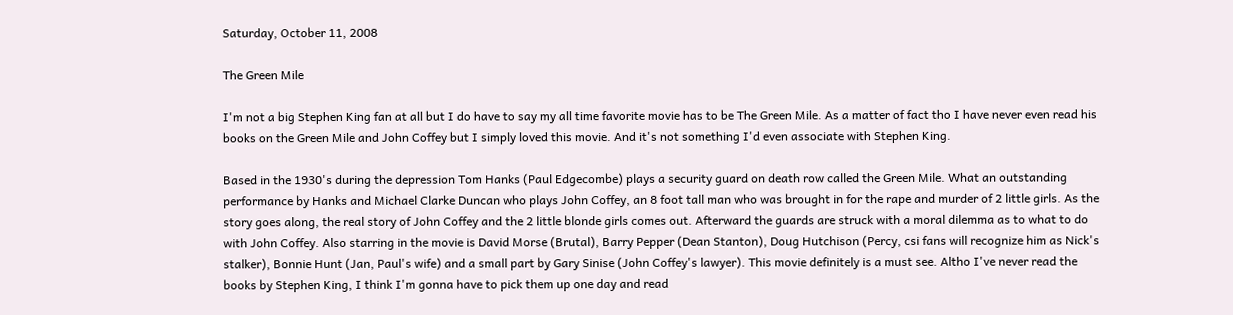Saturday, October 11, 2008

The Green Mile

I'm not a big Stephen King fan at all but I do have to say my all time favorite movie has to be The Green Mile. As a matter of fact tho I have never even read his books on the Green Mile and John Coffey but I simply loved this movie. And it's not something I'd even associate with Stephen King.

Based in the 1930's during the depression Tom Hanks (Paul Edgecombe) plays a security guard on death row called the Green Mile. What an outstanding performance by Hanks and Michael Clarke Duncan who plays John Coffey, an 8 foot tall man who was brought in for the rape and murder of 2 little girls. As the story goes along, the real story of John Coffey and the 2 little blonde girls comes out. Afterward the guards are struck with a moral dilemma as to what to do with John Coffey. Also starring in the movie is David Morse (Brutal), Barry Pepper (Dean Stanton), Doug Hutchison (Percy, csi fans will recognize him as Nick's stalker), Bonnie Hunt (Jan, Paul's wife) and a small part by Gary Sinise (John Coffey's lawyer). This movie definitely is a must see. Altho I've never read the books by Stephen King, I think I'm gonna have to pick them up one day and read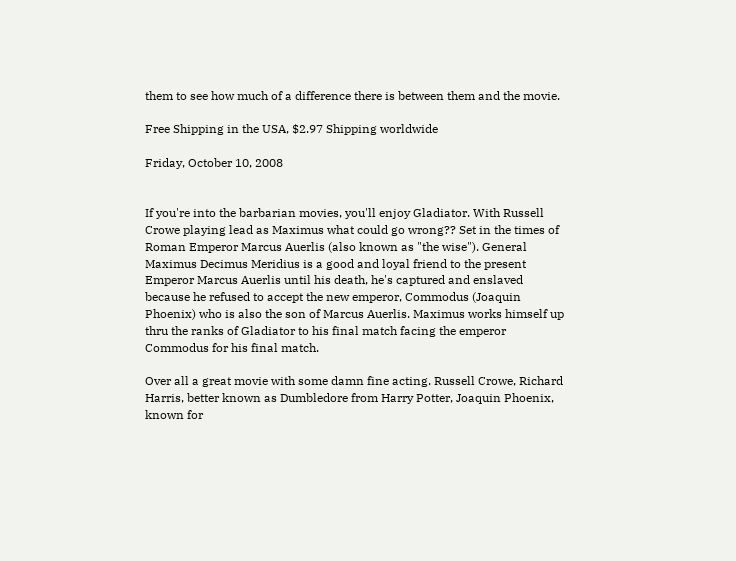them to see how much of a difference there is between them and the movie.

Free Shipping in the USA, $2.97 Shipping worldwide

Friday, October 10, 2008


If you're into the barbarian movies, you'll enjoy Gladiator. With Russell Crowe playing lead as Maximus what could go wrong?? Set in the times of Roman Emperor Marcus Auerlis (also known as "the wise"). General Maximus Decimus Meridius is a good and loyal friend to the present Emperor Marcus Auerlis until his death, he's captured and enslaved because he refused to accept the new emperor, Commodus (Joaquin Phoenix) who is also the son of Marcus Auerlis. Maximus works himself up thru the ranks of Gladiator to his final match facing the emperor Commodus for his final match.

Over all a great movie with some damn fine acting. Russell Crowe, Richard Harris, better known as Dumbledore from Harry Potter, Joaquin Phoenix, known for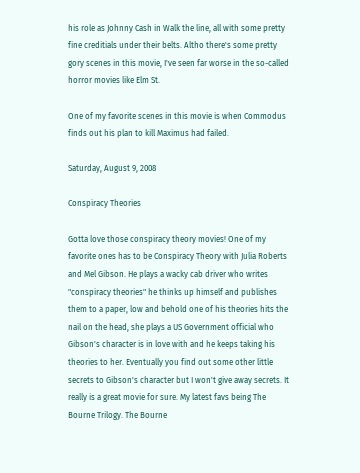his role as Johnny Cash in Walk the line, all with some pretty fine creditials under their belts. Altho there's some pretty gory scenes in this movie, I've seen far worse in the so-called horror movies like Elm St.

One of my favorite scenes in this movie is when Commodus finds out his plan to kill Maximus had failed.

Saturday, August 9, 2008

Conspiracy Theories

Gotta love those conspiracy theory movies! One of my favorite ones has to be Conspiracy Theory with Julia Roberts and Mel Gibson. He plays a wacky cab driver who writes "conspiracy theories" he thinks up himself and publishes them to a paper, low and behold one of his theories hits the nail on the head, she plays a US Government official who Gibson's character is in love with and he keeps taking his theories to her. Eventually you find out some other little secrets to Gibson's character but I won't give away secrets. It really is a great movie for sure. My latest favs being The Bourne Trilogy. The Bourne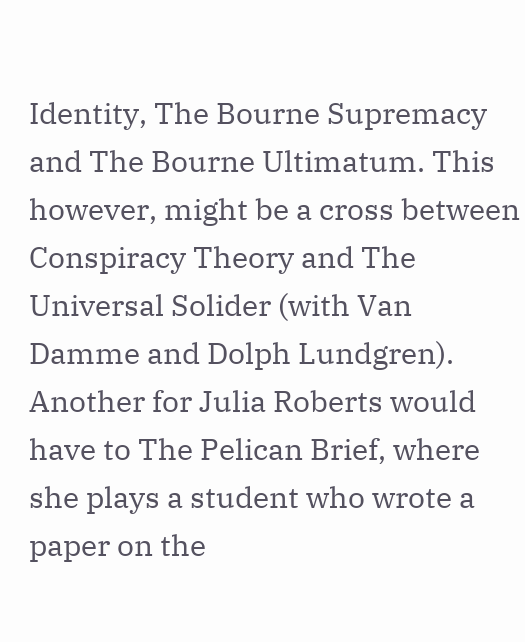Identity, The Bourne Supremacy and The Bourne Ultimatum. This however, might be a cross between Conspiracy Theory and The Universal Solider (with Van Damme and Dolph Lundgren). Another for Julia Roberts would have to The Pelican Brief, where she plays a student who wrote a paper on the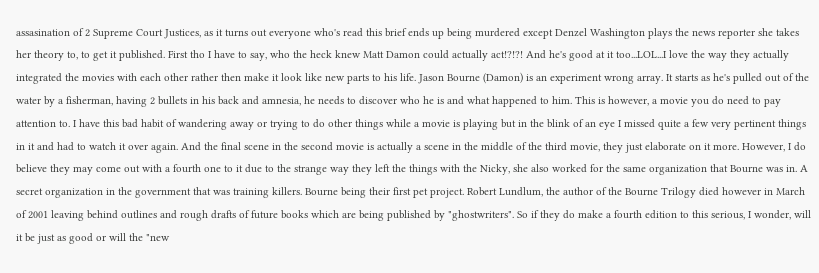assasination of 2 Supreme Court Justices, as it turns out everyone who's read this brief ends up being murdered except Denzel Washington plays the news reporter she takes her theory to, to get it published. First tho I have to say, who the heck knew Matt Damon could actually act!?!?! And he's good at it too...LOL...I love the way they actually integrated the movies with each other rather then make it look like new parts to his life. Jason Bourne (Damon) is an experiment wrong array. It starts as he's pulled out of the water by a fisherman, having 2 bullets in his back and amnesia, he needs to discover who he is and what happened to him. This is however, a movie you do need to pay attention to. I have this bad habit of wandering away or trying to do other things while a movie is playing but in the blink of an eye I missed quite a few very pertinent things in it and had to watch it over again. And the final scene in the second movie is actually a scene in the middle of the third movie, they just elaborate on it more. However, I do believe they may come out with a fourth one to it due to the strange way they left the things with the Nicky, she also worked for the same organization that Bourne was in. A secret organization in the government that was training killers. Bourne being their first pet project. Robert Lundlum, the author of the Bourne Trilogy died however in March of 2001 leaving behind outlines and rough drafts of future books which are being published by "ghostwriters". So if they do make a fourth edition to this serious, I wonder, will it be just as good or will the "new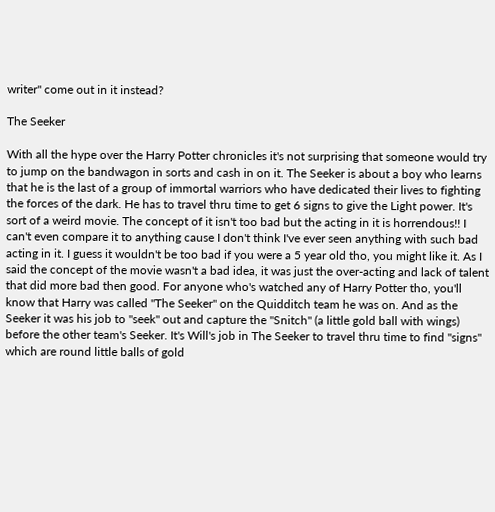writer" come out in it instead?

The Seeker

With all the hype over the Harry Potter chronicles it's not surprising that someone would try to jump on the bandwagon in sorts and cash in on it. The Seeker is about a boy who learns that he is the last of a group of immortal warriors who have dedicated their lives to fighting the forces of the dark. He has to travel thru time to get 6 signs to give the Light power. It's sort of a weird movie. The concept of it isn't too bad but the acting in it is horrendous!! I can't even compare it to anything cause I don't think I've ever seen anything with such bad acting in it. I guess it wouldn't be too bad if you were a 5 year old tho, you might like it. As I said the concept of the movie wasn't a bad idea, it was just the over-acting and lack of talent that did more bad then good. For anyone who's watched any of Harry Potter tho, you'll know that Harry was called "The Seeker" on the Quidditch team he was on. And as the Seeker it was his job to "seek" out and capture the "Snitch" (a little gold ball with wings) before the other team's Seeker. It's Will's job in The Seeker to travel thru time to find "signs" which are round little balls of gold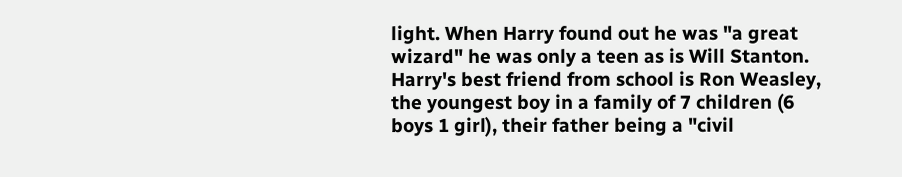light. When Harry found out he was "a great wizard" he was only a teen as is Will Stanton. Harry's best friend from school is Ron Weasley, the youngest boy in a family of 7 children (6 boys 1 girl), their father being a "civil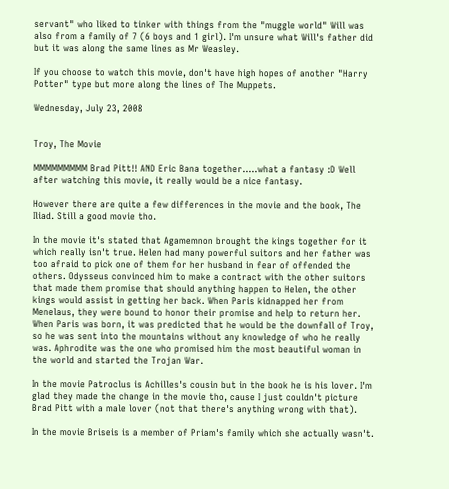servant" who liked to tinker with things from the "muggle world" Will was also from a family of 7 (6 boys and 1 girl). I'm unsure what Will's father did but it was along the same lines as Mr Weasley.

If you choose to watch this movie, don't have high hopes of another "Harry Potter" type but more along the lines of The Muppets.

Wednesday, July 23, 2008


Troy, The Movie

MMMMMMMMM Brad Pitt!! AND Eric Bana together.....what a fantasy :D Well after watching this movie, it really would be a nice fantasy.

However there are quite a few differences in the movie and the book, The Iliad. Still a good movie tho.

In the movie it's stated that Agamemnon brought the kings together for it which really isn't true. Helen had many powerful suitors and her father was too afraid to pick one of them for her husband in fear of offended the others. Odysseus convinced him to make a contract with the other suitors that made them promise that should anything happen to Helen, the other kings would assist in getting her back. When Paris kidnapped her from Menelaus, they were bound to honor their promise and help to return her. When Paris was born, it was predicted that he would be the downfall of Troy, so he was sent into the mountains without any knowledge of who he really was. Aphrodite was the one who promised him the most beautiful woman in the world and started the Trojan War.

In the movie Patroclus is Achilles's cousin but in the book he is his lover. I'm glad they made the change in the movie tho, cause I just couldn't picture Brad Pitt with a male lover (not that there's anything wrong with that).

In the movie Briseis is a member of Priam's family which she actually wasn't.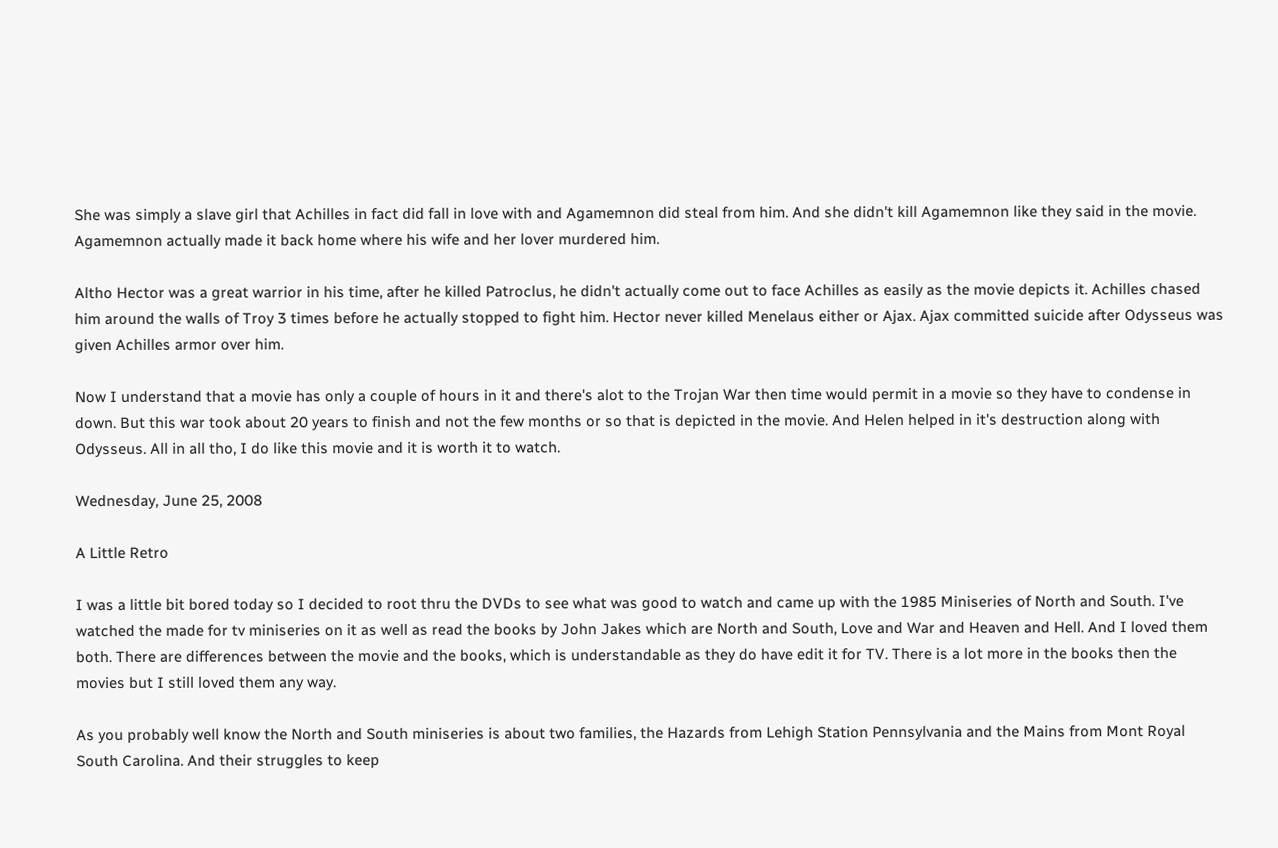She was simply a slave girl that Achilles in fact did fall in love with and Agamemnon did steal from him. And she didn't kill Agamemnon like they said in the movie. Agamemnon actually made it back home where his wife and her lover murdered him.

Altho Hector was a great warrior in his time, after he killed Patroclus, he didn't actually come out to face Achilles as easily as the movie depicts it. Achilles chased him around the walls of Troy 3 times before he actually stopped to fight him. Hector never killed Menelaus either or Ajax. Ajax committed suicide after Odysseus was given Achilles armor over him.

Now I understand that a movie has only a couple of hours in it and there's alot to the Trojan War then time would permit in a movie so they have to condense in down. But this war took about 20 years to finish and not the few months or so that is depicted in the movie. And Helen helped in it's destruction along with Odysseus. All in all tho, I do like this movie and it is worth it to watch.

Wednesday, June 25, 2008

A Little Retro

I was a little bit bored today so I decided to root thru the DVDs to see what was good to watch and came up with the 1985 Miniseries of North and South. I've watched the made for tv miniseries on it as well as read the books by John Jakes which are North and South, Love and War and Heaven and Hell. And I loved them both. There are differences between the movie and the books, which is understandable as they do have edit it for TV. There is a lot more in the books then the movies but I still loved them any way.

As you probably well know the North and South miniseries is about two families, the Hazards from Lehigh Station Pennsylvania and the Mains from Mont Royal South Carolina. And their struggles to keep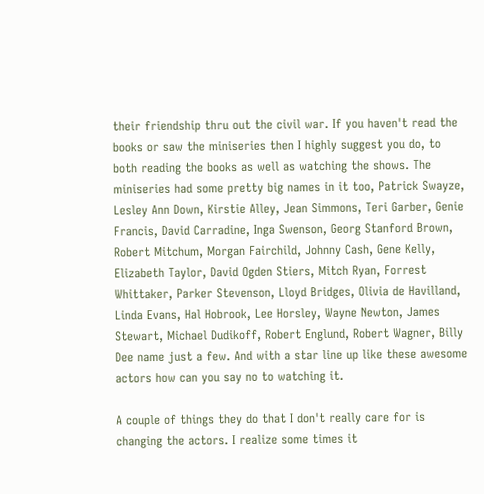their friendship thru out the civil war. If you haven't read the books or saw the miniseries then I highly suggest you do, to both reading the books as well as watching the shows. The miniseries had some pretty big names in it too, Patrick Swayze, Lesley Ann Down, Kirstie Alley, Jean Simmons, Teri Garber, Genie Francis, David Carradine, Inga Swenson, Georg Stanford Brown, Robert Mitchum, Morgan Fairchild, Johnny Cash, Gene Kelly, Elizabeth Taylor, David Ogden Stiers, Mitch Ryan, Forrest Whittaker, Parker Stevenson, Lloyd Bridges, Olivia de Havilland, Linda Evans, Hal Hobrook, Lee Horsley, Wayne Newton, James Stewart, Michael Dudikoff, Robert Englund, Robert Wagner, Billy Dee name just a few. And with a star line up like these awesome actors how can you say no to watching it.

A couple of things they do that I don't really care for is changing the actors. I realize some times it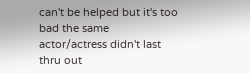can't be helped but it's too bad the same actor/actress didn't last thru out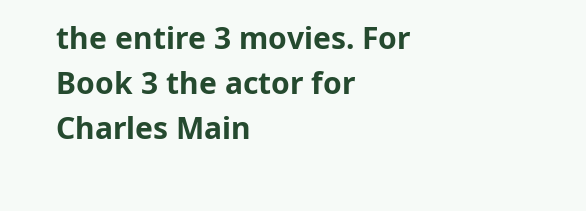the entire 3 movies. For Book 3 the actor for Charles Main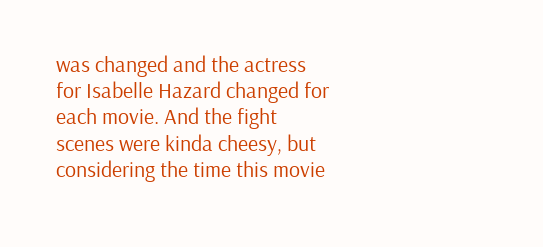was changed and the actress for Isabelle Hazard changed for each movie. And the fight scenes were kinda cheesy, but considering the time this movie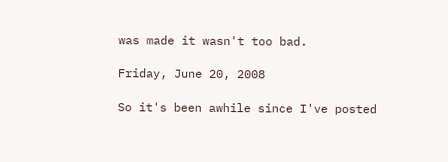was made it wasn't too bad.

Friday, June 20, 2008

So it's been awhile since I've posted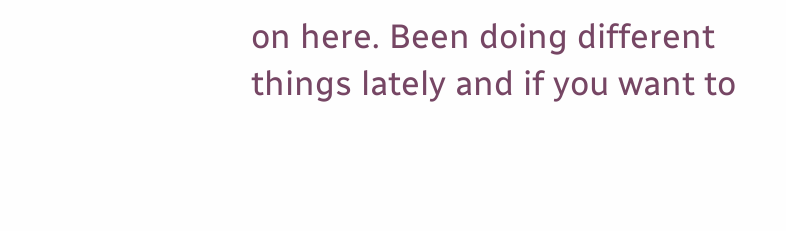on here. Been doing different things lately and if you want to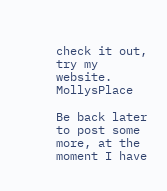check it out, try my website. MollysPlace

Be back later to post some more, at the moment I have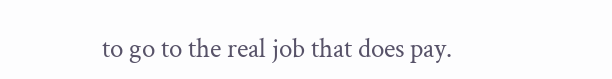to go to the real job that does pay.